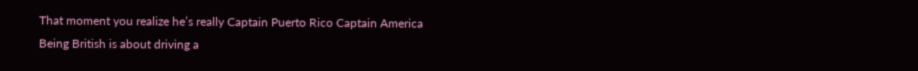That moment you realize he’s really Captain Puerto Rico Captain America
Being British is about driving a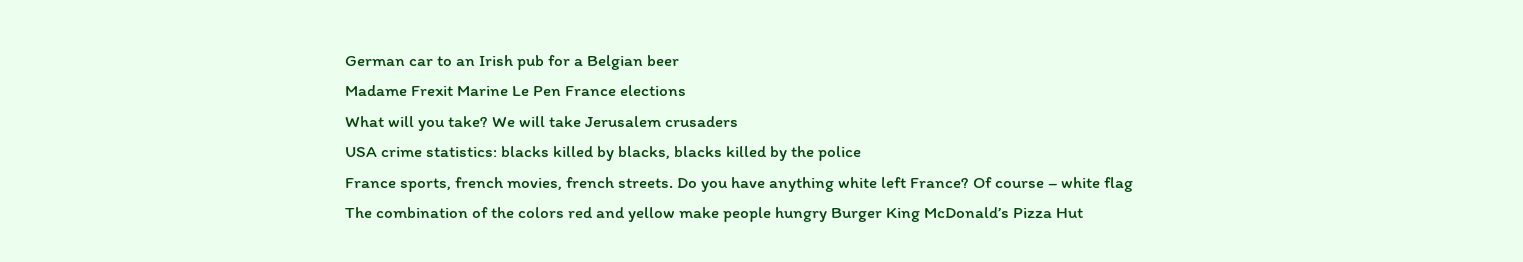German car to an Irish pub for a Belgian beer
Madame Frexit Marine Le Pen France elections
What will you take? We will take Jerusalem crusaders
USA crime statistics: blacks killed by blacks, blacks killed by the police
France sports, french movies, french streets. Do you have anything white left France? Of course – white flag
The combination of the colors red and yellow make people hungry Burger King McDonald’s Pizza Hut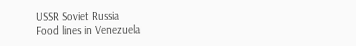USSR Soviet Russia
Food lines in Venezuela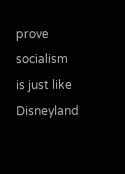prove socialism is just like Disneyland